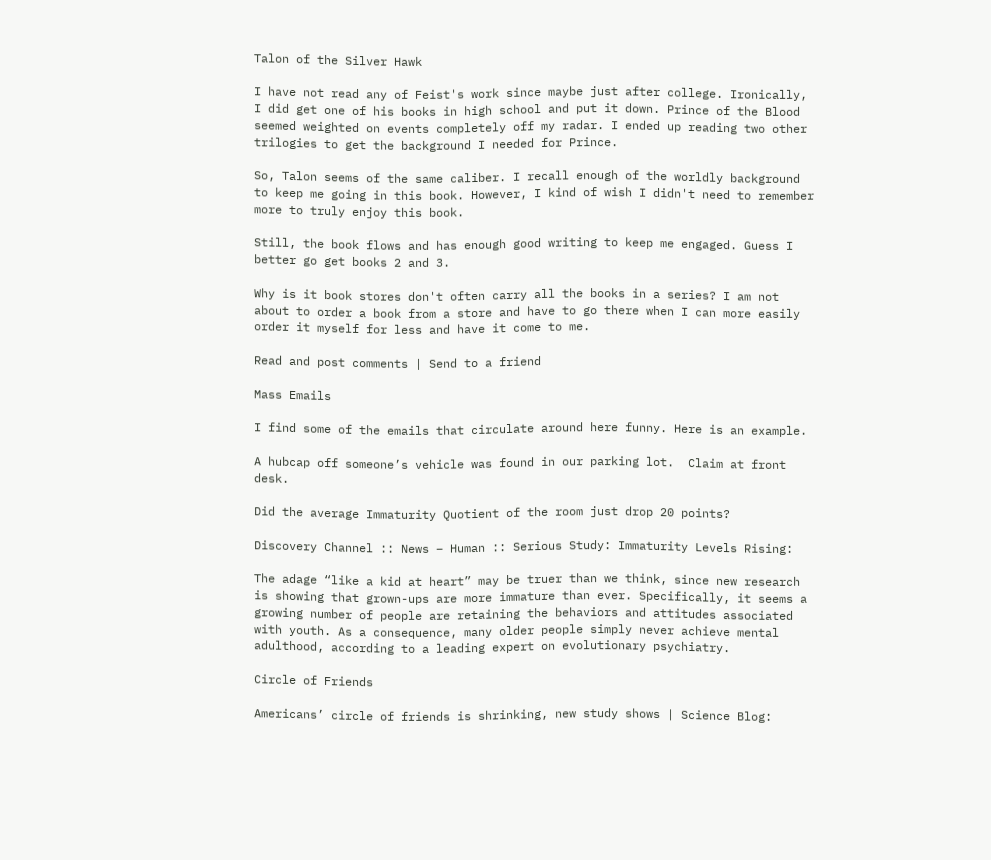Talon of the Silver Hawk

I have not read any of Feist's work since maybe just after college. Ironically, I did get one of his books in high school and put it down. Prince of the Blood seemed weighted on events completely off my radar. I ended up reading two other trilogies to get the background I needed for Prince.

So, Talon seems of the same caliber. I recall enough of the worldly background to keep me going in this book. However, I kind of wish I didn't need to remember more to truly enjoy this book.

Still, the book flows and has enough good writing to keep me engaged. Guess I better go get books 2 and 3.

Why is it book stores don't often carry all the books in a series? I am not about to order a book from a store and have to go there when I can more easily order it myself for less and have it come to me.

Read and post comments | Send to a friend

Mass Emails

I find some of the emails that circulate around here funny. Here is an example.

A hubcap off someone’s vehicle was found in our parking lot.  Claim at front desk.

Did the average Immaturity Quotient of the room just drop 20 points?

Discovery Channel :: News – Human :: Serious Study: Immaturity Levels Rising:

The adage “like a kid at heart” may be truer than we think, since new research is showing that grown-ups are more immature than ever. Specifically, it seems a growing number of people are retaining the behaviors and attitudes associated with youth. As a consequence, many older people simply never achieve mental adulthood, according to a leading expert on evolutionary psychiatry.

Circle of Friends

Americans’ circle of friends is shrinking, new study shows | Science Blog: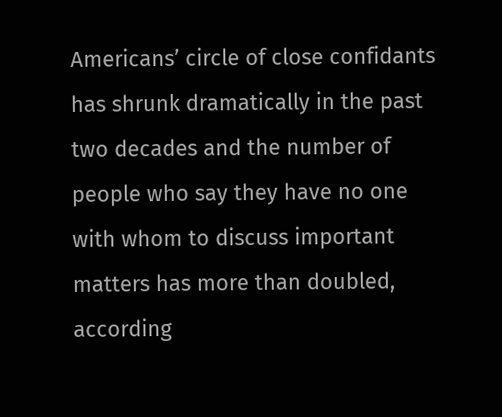Americans’ circle of close confidants has shrunk dramatically in the past two decades and the number of people who say they have no one with whom to discuss important matters has more than doubled, according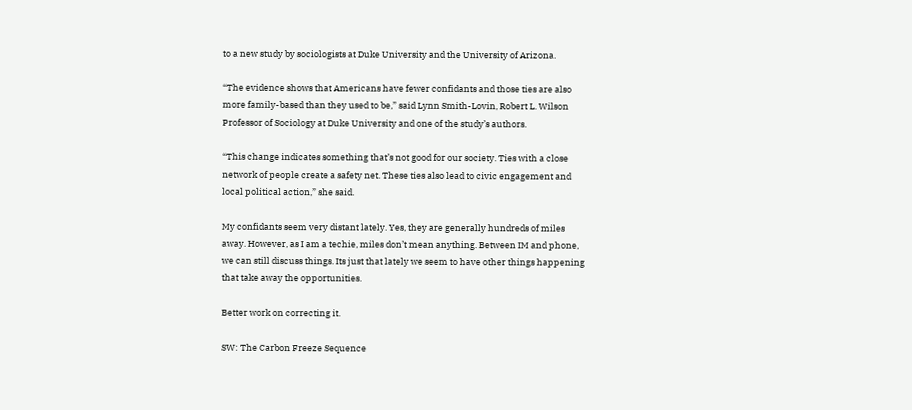to a new study by sociologists at Duke University and the University of Arizona.

“The evidence shows that Americans have fewer confidants and those ties are also more family-based than they used to be,” said Lynn Smith-Lovin, Robert L. Wilson Professor of Sociology at Duke University and one of the study’s authors.

“This change indicates something that’s not good for our society. Ties with a close network of people create a safety net. These ties also lead to civic engagement and local political action,” she said.

My confidants seem very distant lately. Yes, they are generally hundreds of miles away. However, as I am a techie, miles don’t mean anything. Between IM and phone, we can still discuss things. Its just that lately we seem to have other things happening that take away the opportunities.

Better work on correcting it.

SW: The Carbon Freeze Sequence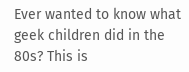Ever wanted to know what geek children did in the 80s? This is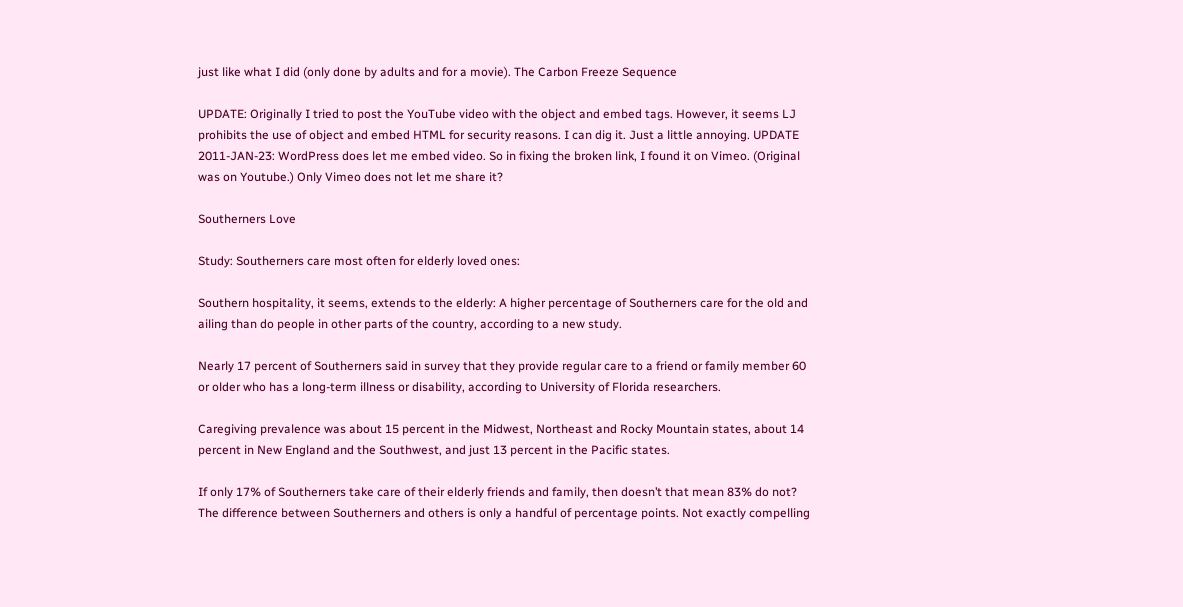just like what I did (only done by adults and for a movie). The Carbon Freeze Sequence

UPDATE: Originally I tried to post the YouTube video with the object and embed tags. However, it seems LJ prohibits the use of object and embed HTML for security reasons. I can dig it. Just a little annoying. UPDATE 2011-JAN-23: WordPress does let me embed video. So in fixing the broken link, I found it on Vimeo. (Original was on Youtube.) Only Vimeo does not let me share it?

Southerners Love

Study: Southerners care most often for elderly loved ones:

Southern hospitality, it seems, extends to the elderly: A higher percentage of Southerners care for the old and ailing than do people in other parts of the country, according to a new study.

Nearly 17 percent of Southerners said in survey that they provide regular care to a friend or family member 60 or older who has a long-term illness or disability, according to University of Florida researchers.

Caregiving prevalence was about 15 percent in the Midwest, Northeast and Rocky Mountain states, about 14 percent in New England and the Southwest, and just 13 percent in the Pacific states.

If only 17% of Southerners take care of their elderly friends and family, then doesn’t that mean 83% do not? The difference between Southerners and others is only a handful of percentage points. Not exactly compelling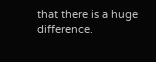that there is a huge difference.